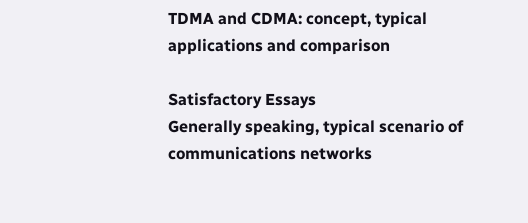TDMA and CDMA: concept, typical applications and comparison

Satisfactory Essays
Generally speaking, typical scenario of communications networks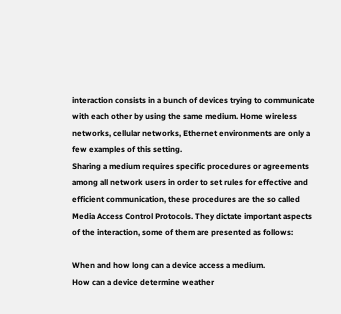interaction consists in a bunch of devices trying to communicate with each other by using the same medium. Home wireless networks, cellular networks, Ethernet environments are only a few examples of this setting.
Sharing a medium requires specific procedures or agreements among all network users in order to set rules for effective and efficient communication, these procedures are the so called Media Access Control Protocols. They dictate important aspects of the interaction, some of them are presented as follows:

When and how long can a device access a medium.
How can a device determine weather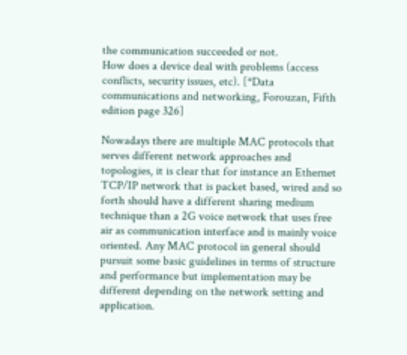the communication succeeded or not.
How does a device deal with problems (access conflicts, security issues, etc). [*Data communications and networking, Forouzan, Fifth edition page 326]

Nowadays there are multiple MAC protocols that serves different network approaches and topologies, it is clear that for instance an Ethernet TCP/IP network that is packet based, wired and so forth should have a different sharing medium technique than a 2G voice network that uses free air as communication interface and is mainly voice oriented. Any MAC protocol in general should pursuit some basic guidelines in terms of structure and performance but implementation may be different depending on the network setting and application.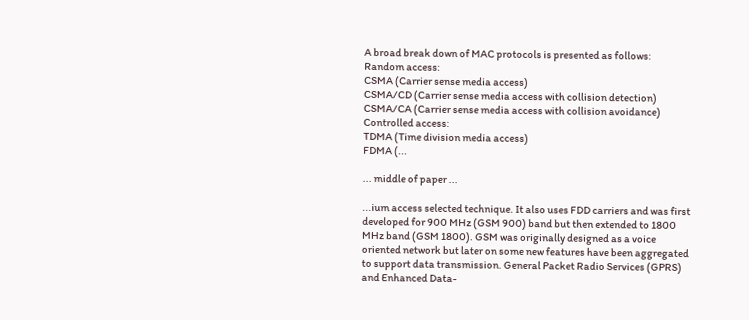A broad break down of MAC protocols is presented as follows:
Random access:
CSMA (Carrier sense media access)
CSMA/CD (Carrier sense media access with collision detection)
CSMA/CA (Carrier sense media access with collision avoidance)
Controlled access:
TDMA (Time division media access)
FDMA (...

... middle of paper ...

...ium access selected technique. It also uses FDD carriers and was first developed for 900 MHz (GSM 900) band but then extended to 1800 MHz band (GSM 1800). GSM was originally designed as a voice oriented network but later on some new features have been aggregated to support data transmission. General Packet Radio Services (GPRS) and Enhanced Data-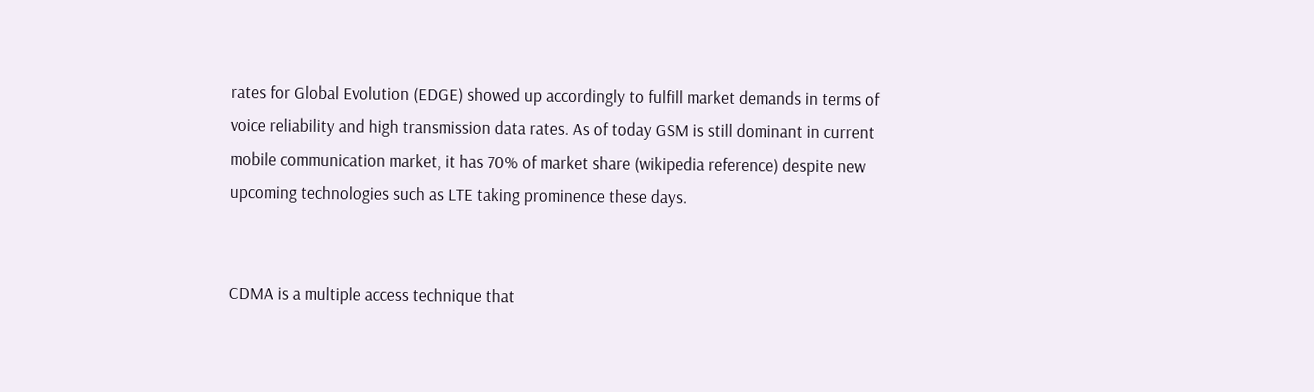rates for Global Evolution (EDGE) showed up accordingly to fulfill market demands in terms of voice reliability and high transmission data rates. As of today GSM is still dominant in current mobile communication market, it has 70% of market share (wikipedia reference) despite new upcoming technologies such as LTE taking prominence these days.


CDMA is a multiple access technique that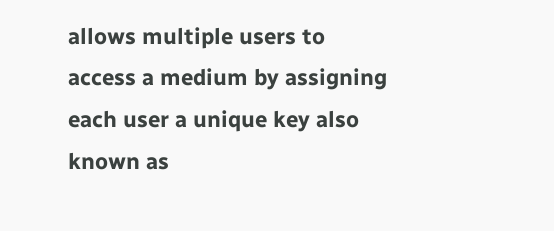allows multiple users to access a medium by assigning each user a unique key also known as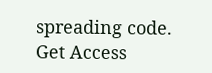spreading code.
Get Access